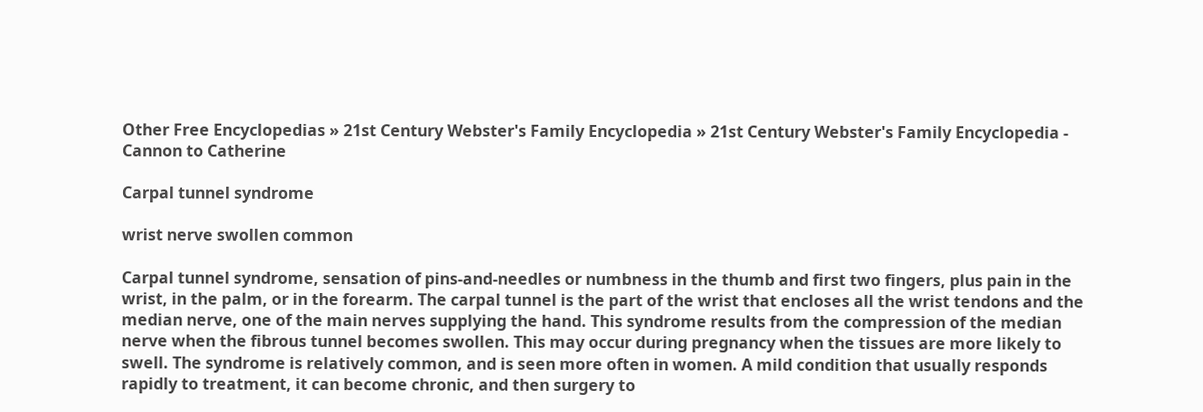Other Free Encyclopedias » 21st Century Webster's Family Encyclopedia » 21st Century Webster's Family Encyclopedia - Cannon to Catherine

Carpal tunnel syndrome

wrist nerve swollen common

Carpal tunnel syndrome, sensation of pins-and-needles or numbness in the thumb and first two fingers, plus pain in the wrist, in the palm, or in the forearm. The carpal tunnel is the part of the wrist that encloses all the wrist tendons and the median nerve, one of the main nerves supplying the hand. This syndrome results from the compression of the median nerve when the fibrous tunnel becomes swollen. This may occur during pregnancy when the tissues are more likely to swell. The syndrome is relatively common, and is seen more often in women. A mild condition that usually responds rapidly to treatment, it can become chronic, and then surgery to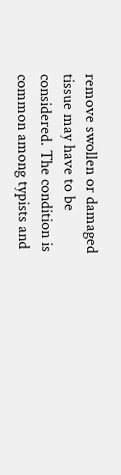remove swollen or damaged tissue may have to be considered. The condition is common among typists and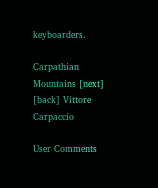keyboarders.

Carpathian Mountains [next] [back] Vittore Carpaccio

User Comments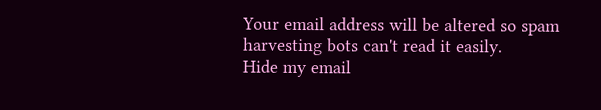Your email address will be altered so spam harvesting bots can't read it easily.
Hide my email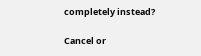completely instead?

Cancel or